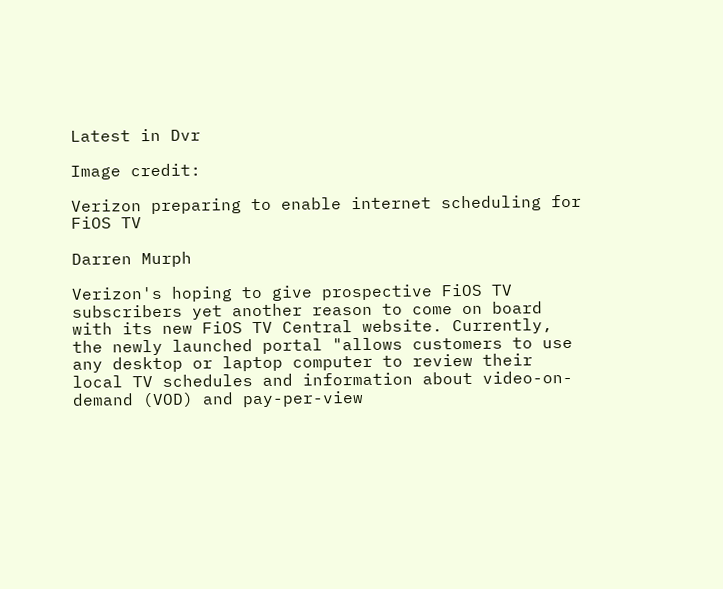Latest in Dvr

Image credit:

Verizon preparing to enable internet scheduling for FiOS TV

Darren Murph

Verizon's hoping to give prospective FiOS TV subscribers yet another reason to come on board with its new FiOS TV Central website. Currently, the newly launched portal "allows customers to use any desktop or laptop computer to review their local TV schedules and information about video-on-demand (VOD) and pay-per-view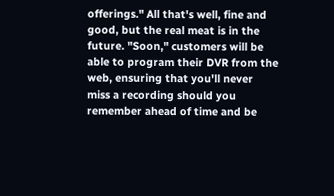offerings." All that's well, fine and good, but the real meat is in the future. "Soon," customers will be able to program their DVR from the web, ensuring that you'll never miss a recording should you remember ahead of time and be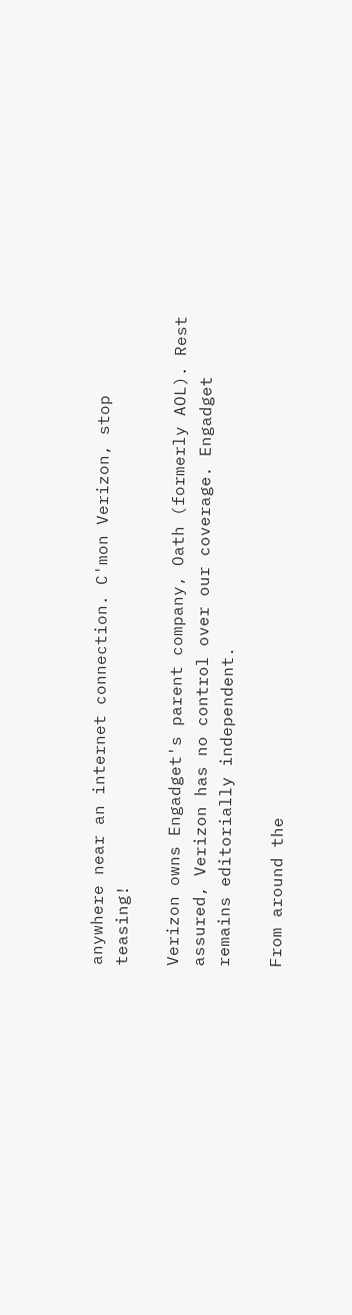anywhere near an internet connection. C'mon Verizon, stop teasing!

Verizon owns Engadget's parent company, Oath (formerly AOL). Rest assured, Verizon has no control over our coverage. Engadget remains editorially independent.

From around the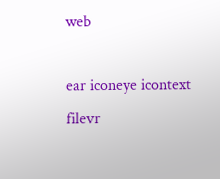web

ear iconeye icontext filevr